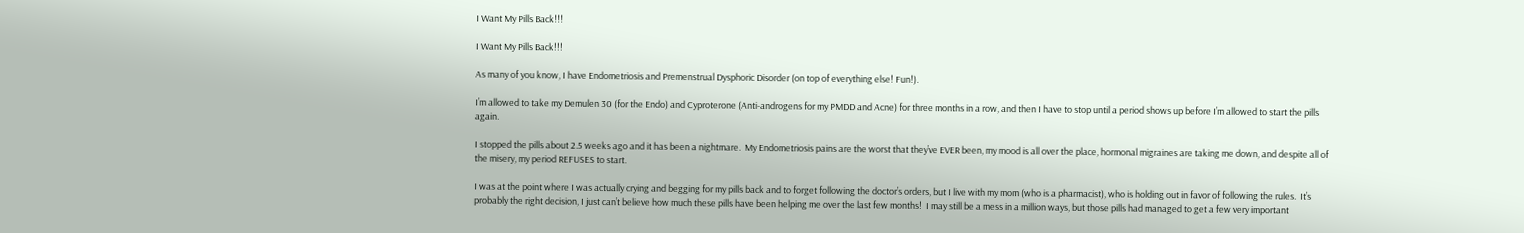I Want My Pills Back!!!

I Want My Pills Back!!!

As many of you know, I have Endometriosis and Premenstrual Dysphoric Disorder (on top of everything else! Fun!).

I’m allowed to take my Demulen 30 (for the Endo) and Cyproterone (Anti-androgens for my PMDD and Acne) for three months in a row, and then I have to stop until a period shows up before I’m allowed to start the pills again.

I stopped the pills about 2.5 weeks ago and it has been a nightmare.  My Endometriosis pains are the worst that they’ve EVER been, my mood is all over the place, hormonal migraines are taking me down, and despite all of the misery, my period REFUSES to start.

I was at the point where I was actually crying and begging for my pills back and to forget following the doctor’s orders, but I live with my mom (who is a pharmacist), who is holding out in favor of following the rules.  It’s probably the right decision, I just can’t believe how much these pills have been helping me over the last few months!  I may still be a mess in a million ways, but those pills had managed to get a few very important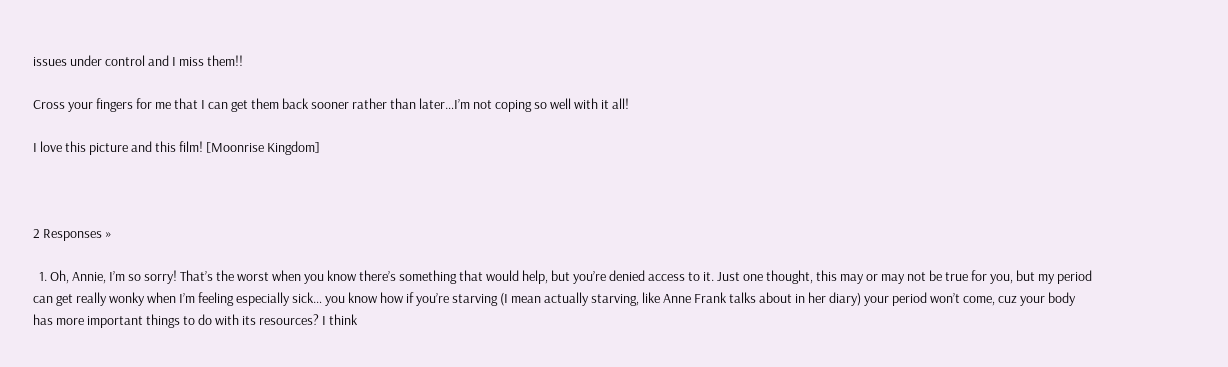issues under control and I miss them!!

Cross your fingers for me that I can get them back sooner rather than later…I’m not coping so well with it all!

I love this picture and this film! [Moonrise Kingdom]



2 Responses »

  1. Oh, Annie, I’m so sorry! That’s the worst when you know there’s something that would help, but you’re denied access to it. Just one thought, this may or may not be true for you, but my period can get really wonky when I’m feeling especially sick… you know how if you’re starving (I mean actually starving, like Anne Frank talks about in her diary) your period won’t come, cuz your body has more important things to do with its resources? I think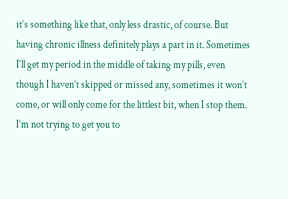it’s something like that, only less drastic, of course. But having chronic illness definitely plays a part in it. Sometimes I’ll get my period in the middle of taking my pills, even though I haven’t skipped or missed any, sometimes it won’t come, or will only come for the littlest bit, when I stop them. I’m not trying to get you to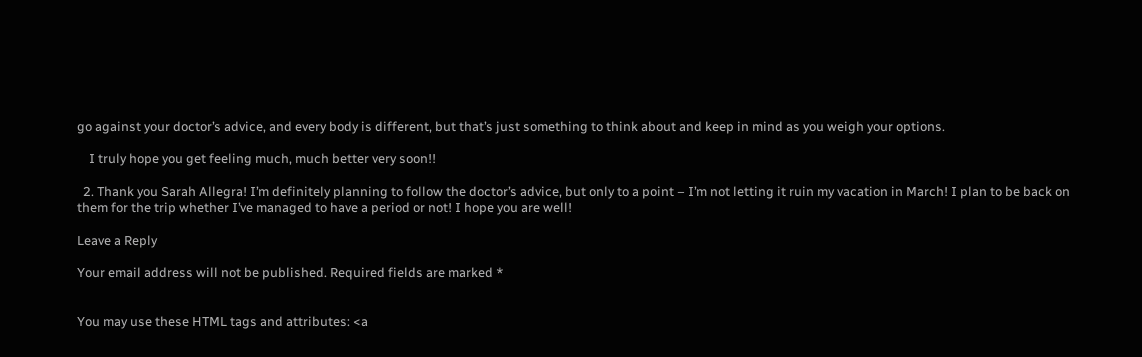go against your doctor’s advice, and every body is different, but that’s just something to think about and keep in mind as you weigh your options.

    I truly hope you get feeling much, much better very soon!!

  2. Thank you Sarah Allegra! I’m definitely planning to follow the doctor’s advice, but only to a point – I’m not letting it ruin my vacation in March! I plan to be back on them for the trip whether I’ve managed to have a period or not! I hope you are well!

Leave a Reply

Your email address will not be published. Required fields are marked *


You may use these HTML tags and attributes: <a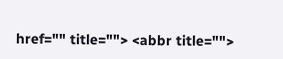href="" title=""> <abbr title="">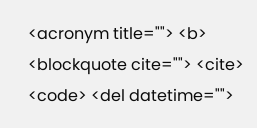<acronym title=""> <b> <blockquote cite=""> <cite> <code> <del datetime="">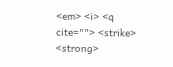<em> <i> <q cite=""> <strike> <strong>